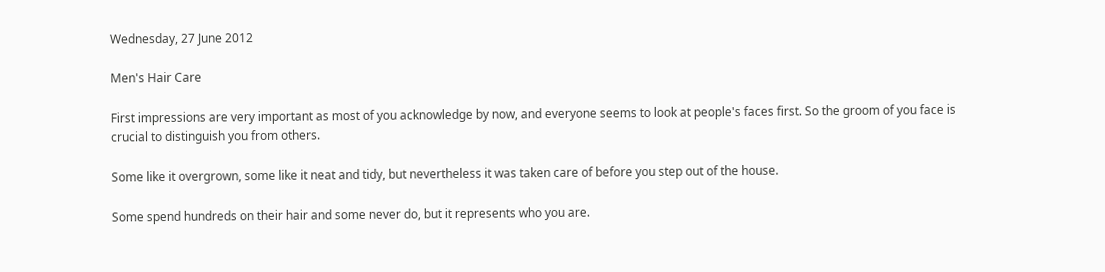Wednesday, 27 June 2012

Men's Hair Care

First impressions are very important as most of you acknowledge by now, and everyone seems to look at people's faces first. So the groom of you face is crucial to distinguish you from others.

Some like it overgrown, some like it neat and tidy, but nevertheless it was taken care of before you step out of the house.

Some spend hundreds on their hair and some never do, but it represents who you are.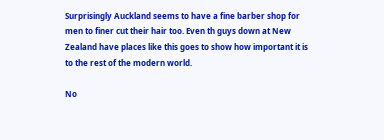Surprisingly Auckland seems to have a fine barber shop for men to finer cut their hair too. Even th guys down at New Zealand have places like this goes to show how important it is to the rest of the modern world.

No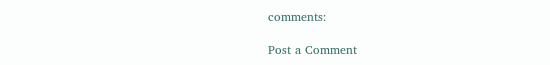comments:

Post a Comment